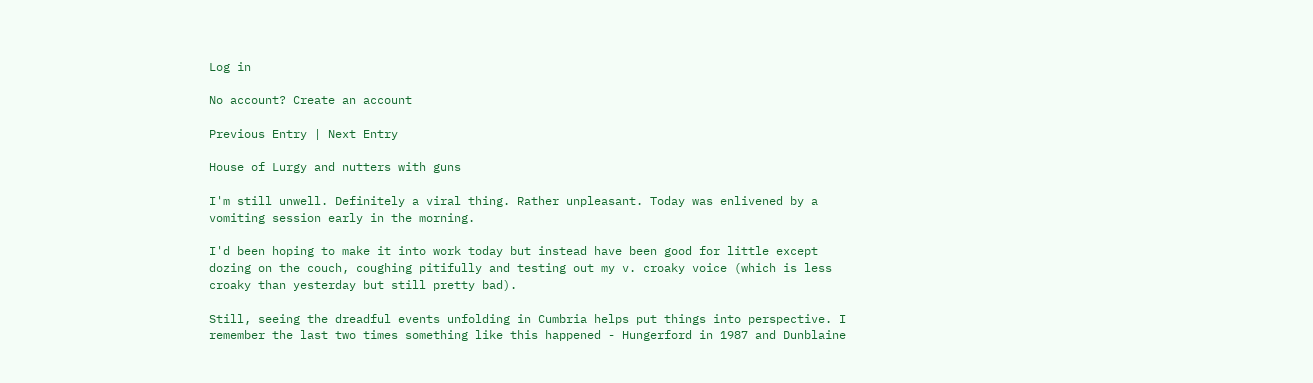Log in

No account? Create an account

Previous Entry | Next Entry

House of Lurgy and nutters with guns

I'm still unwell. Definitely a viral thing. Rather unpleasant. Today was enlivened by a vomiting session early in the morning.

I'd been hoping to make it into work today but instead have been good for little except dozing on the couch, coughing pitifully and testing out my v. croaky voice (which is less croaky than yesterday but still pretty bad).

Still, seeing the dreadful events unfolding in Cumbria helps put things into perspective. I remember the last two times something like this happened - Hungerford in 1987 and Dunblaine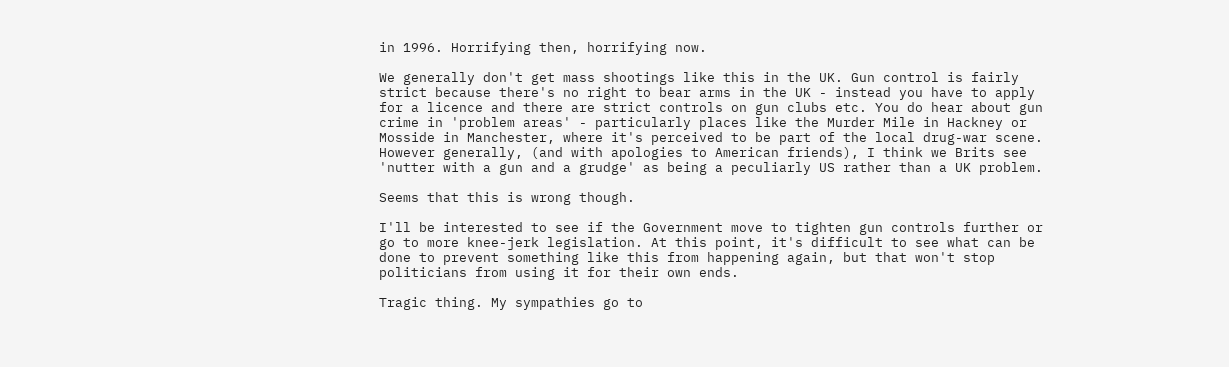in 1996. Horrifying then, horrifying now.

We generally don't get mass shootings like this in the UK. Gun control is fairly strict because there's no right to bear arms in the UK - instead you have to apply for a licence and there are strict controls on gun clubs etc. You do hear about gun crime in 'problem areas' - particularly places like the Murder Mile in Hackney or Mosside in Manchester, where it's perceived to be part of the local drug-war scene. However generally, (and with apologies to American friends), I think we Brits see 'nutter with a gun and a grudge' as being a peculiarly US rather than a UK problem.

Seems that this is wrong though.

I'll be interested to see if the Government move to tighten gun controls further or go to more knee-jerk legislation. At this point, it's difficult to see what can be done to prevent something like this from happening again, but that won't stop politicians from using it for their own ends.

Tragic thing. My sympathies go to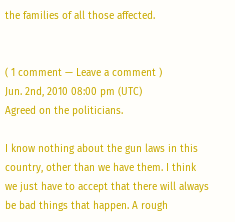the families of all those affected.


( 1 comment — Leave a comment )
Jun. 2nd, 2010 08:00 pm (UTC)
Agreed on the politicians.

I know nothing about the gun laws in this country, other than we have them. I think we just have to accept that there will always be bad things that happen. A rough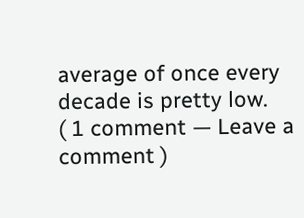average of once every decade is pretty low.
( 1 comment — Leave a comment )